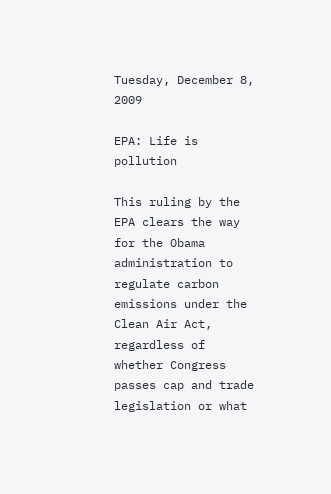Tuesday, December 8, 2009

EPA: Life is pollution

This ruling by the EPA clears the way for the Obama administration to regulate carbon emissions under the Clean Air Act, regardless of whether Congress passes cap and trade legislation or what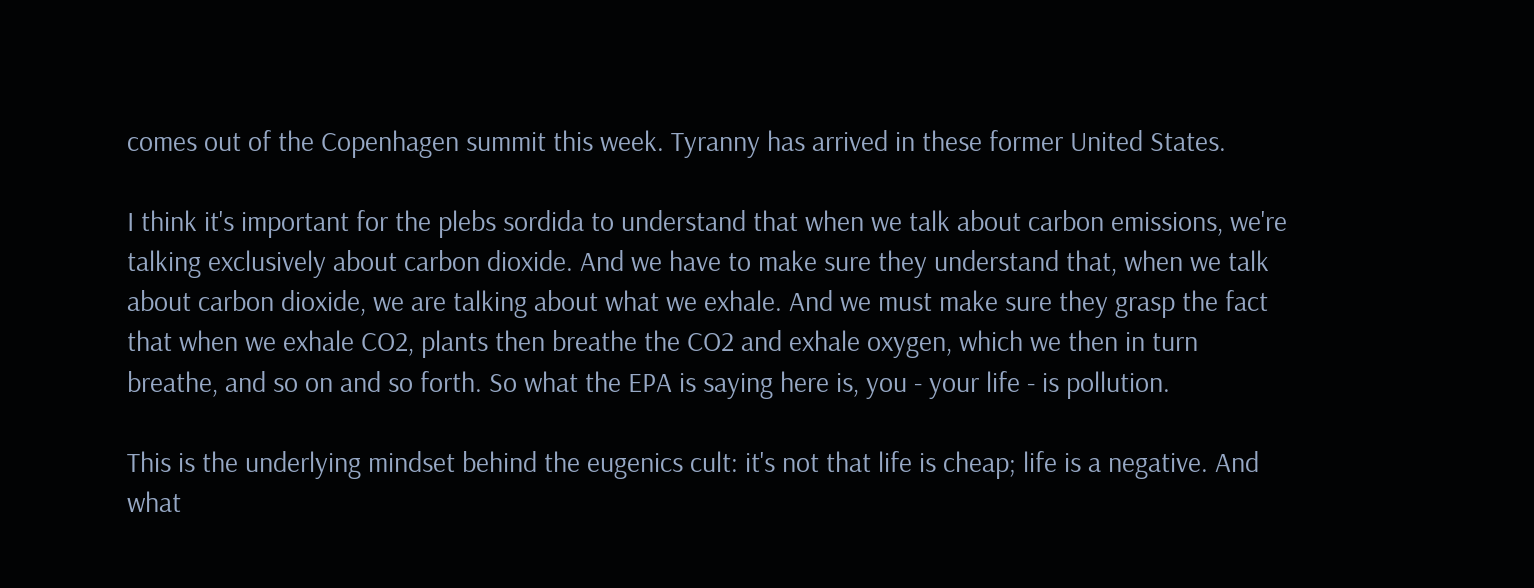comes out of the Copenhagen summit this week. Tyranny has arrived in these former United States.

I think it's important for the plebs sordida to understand that when we talk about carbon emissions, we're talking exclusively about carbon dioxide. And we have to make sure they understand that, when we talk about carbon dioxide, we are talking about what we exhale. And we must make sure they grasp the fact that when we exhale CO2, plants then breathe the CO2 and exhale oxygen, which we then in turn breathe, and so on and so forth. So what the EPA is saying here is, you - your life - is pollution.

This is the underlying mindset behind the eugenics cult: it's not that life is cheap; life is a negative. And what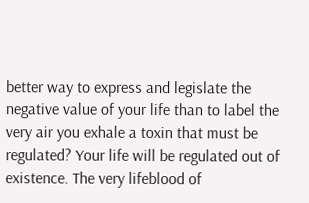better way to express and legislate the negative value of your life than to label the very air you exhale a toxin that must be regulated? Your life will be regulated out of existence. The very lifeblood of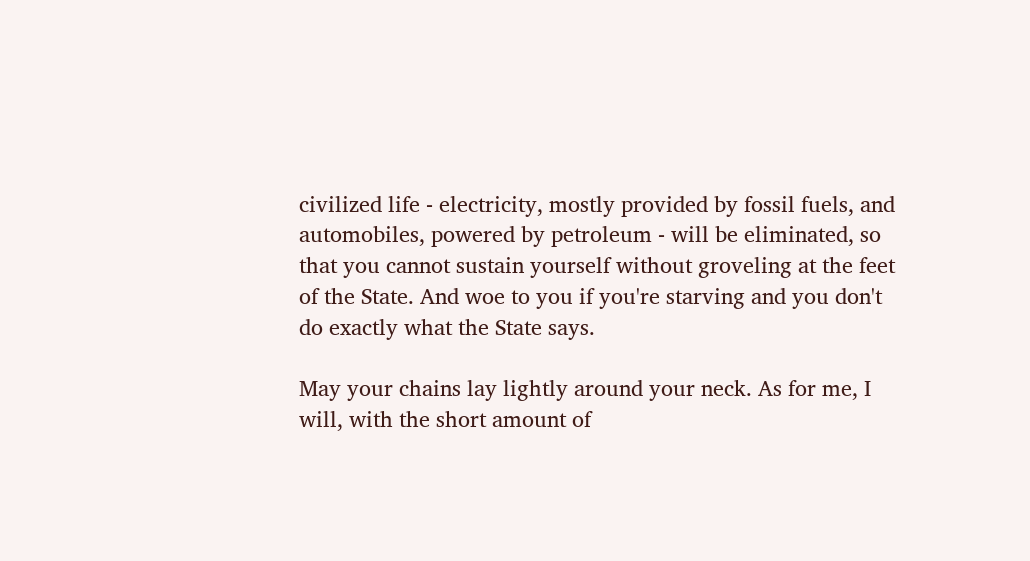civilized life - electricity, mostly provided by fossil fuels, and automobiles, powered by petroleum - will be eliminated, so that you cannot sustain yourself without groveling at the feet of the State. And woe to you if you're starving and you don't do exactly what the State says.

May your chains lay lightly around your neck. As for me, I will, with the short amount of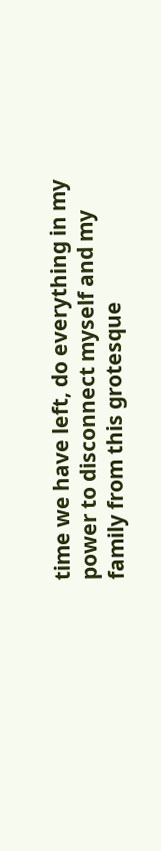time we have left, do everything in my power to disconnect myself and my family from this grotesque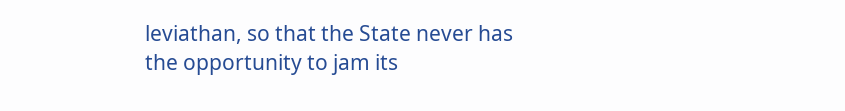leviathan, so that the State never has the opportunity to jam its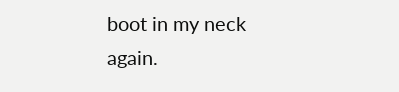boot in my neck again.